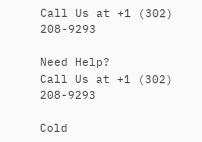Call Us at +1 (302) 208-9293

Need Help?
Call Us at +1 (302) 208-9293

Cold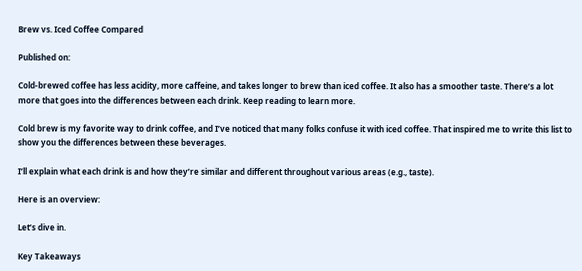Brew vs. Iced Coffee Compared

Published on:

Cold-brewed coffee has less acidity, more caffeine, and takes longer to brew than iced coffee. It also has a smoother taste. There’s a lot more that goes into the differences between each drink. Keep reading to learn more.

Cold brew is my favorite way to drink coffee, and I’ve noticed that many folks confuse it with iced coffee. That inspired me to write this list to show you the differences between these beverages.

I’ll explain what each drink is and how they’re similar and different throughout various areas (e.g., taste).

Here is an overview:

Let’s dive in.

Key Takeaways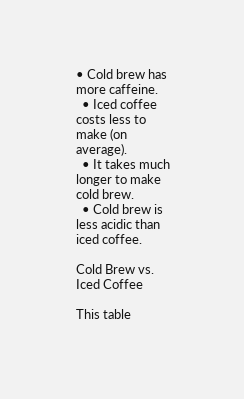• Cold brew has more caffeine.
  • Iced coffee costs less to make (on average).
  • It takes much longer to make cold brew.
  • Cold brew is less acidic than iced coffee.

Cold Brew vs. Iced Coffee

This table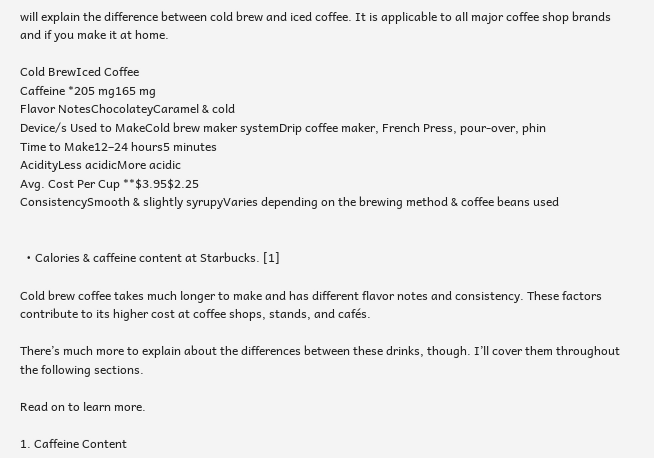will explain the difference between cold brew and iced coffee. It is applicable to all major coffee shop brands and if you make it at home.

Cold BrewIced Coffee
Caffeine *205 mg165 mg
Flavor NotesChocolateyCaramel & cold
Device/s Used to MakeCold brew maker systemDrip coffee maker, French Press, pour-over, phin
Time to Make12–24 hours5 minutes
AcidityLess acidicMore acidic
Avg. Cost Per Cup **$3.95$2.25
ConsistencySmooth & slightly syrupyVaries depending on the brewing method & coffee beans used


  • Calories & caffeine content at Starbucks. [1]

Cold brew coffee takes much longer to make and has different flavor notes and consistency. These factors contribute to its higher cost at coffee shops, stands, and cafés.

There’s much more to explain about the differences between these drinks, though. I’ll cover them throughout the following sections.

Read on to learn more.

1. Caffeine Content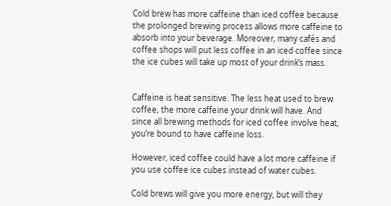Cold brew has more caffeine than iced coffee because the prolonged brewing process allows more caffeine to absorb into your beverage. Moreover, many cafés and coffee shops will put less coffee in an iced coffee since the ice cubes will take up most of your drink’s mass.


Caffeine is heat sensitive. The less heat used to brew coffee, the more caffeine your drink will have. And since all brewing methods for iced coffee involve heat, you’re bound to have caffeine loss.

However, iced coffee could have a lot more caffeine if you use coffee ice cubes instead of water cubes.

Cold brews will give you more energy, but will they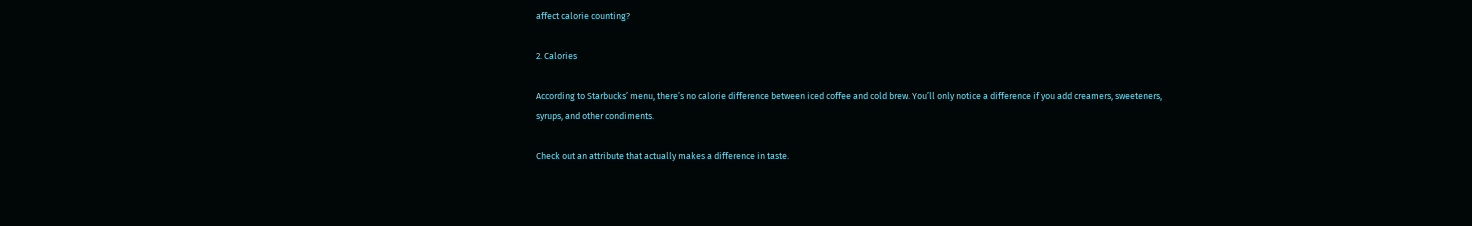affect calorie counting?

2. Calories

According to Starbucks’ menu, there’s no calorie difference between iced coffee and cold brew. You’ll only notice a difference if you add creamers, sweeteners, syrups, and other condiments.

Check out an attribute that actually makes a difference in taste.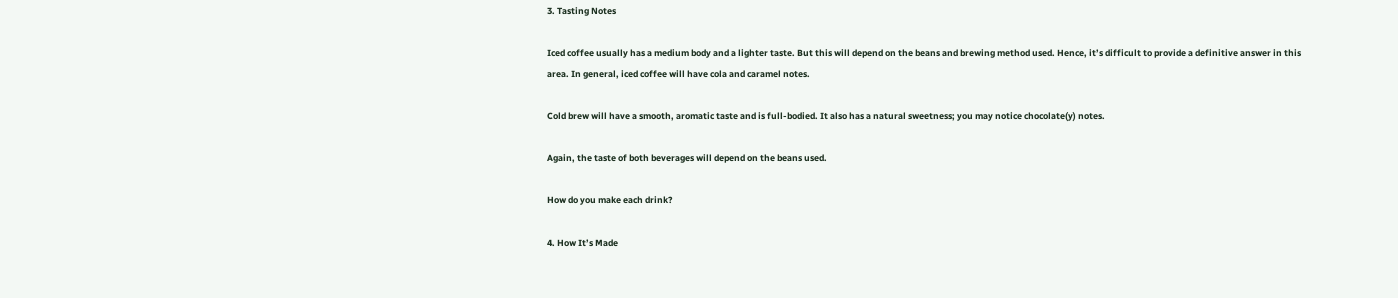3. Tasting Notes

Iced coffee usually has a medium body and a lighter taste. But this will depend on the beans and brewing method used. Hence, it’s difficult to provide a definitive answer in this area. In general, iced coffee will have cola and caramel notes.

Cold brew will have a smooth, aromatic taste and is full-bodied. It also has a natural sweetness; you may notice chocolate(y) notes.

Again, the taste of both beverages will depend on the beans used.

How do you make each drink?

4. How It’s Made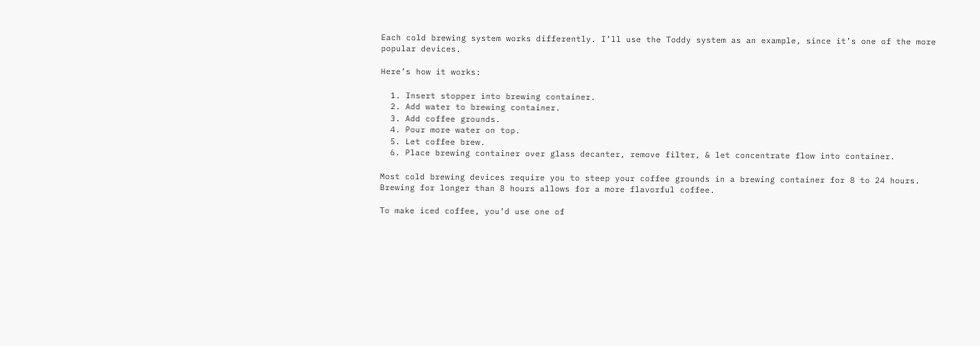Each cold brewing system works differently. I’ll use the Toddy system as an example, since it’s one of the more popular devices.

Here’s how it works:

  1. Insert stopper into brewing container.
  2. Add water to brewing container.
  3. Add coffee grounds.
  4. Pour more water on top.
  5. Let coffee brew.
  6. Place brewing container over glass decanter, remove filter, & let concentrate flow into container.

Most cold brewing devices require you to steep your coffee grounds in a brewing container for 8 to 24 hours. Brewing for longer than 8 hours allows for a more flavorful coffee.

To make iced coffee, you’d use one of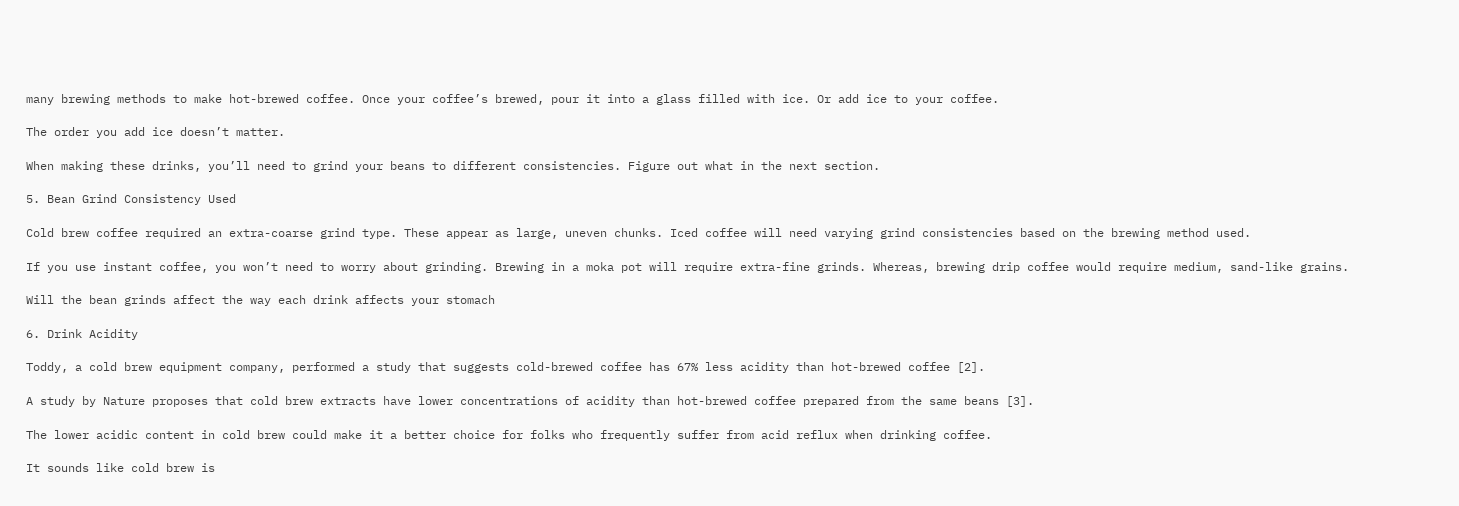many brewing methods to make hot-brewed coffee. Once your coffee’s brewed, pour it into a glass filled with ice. Or add ice to your coffee.

The order you add ice doesn’t matter.

When making these drinks, you’ll need to grind your beans to different consistencies. Figure out what in the next section.

5. Bean Grind Consistency Used

Cold brew coffee required an extra-coarse grind type. These appear as large, uneven chunks. Iced coffee will need varying grind consistencies based on the brewing method used.

If you use instant coffee, you won’t need to worry about grinding. Brewing in a moka pot will require extra-fine grinds. Whereas, brewing drip coffee would require medium, sand-like grains.

Will the bean grinds affect the way each drink affects your stomach

6. Drink Acidity

Toddy, a cold brew equipment company, performed a study that suggests cold-brewed coffee has 67% less acidity than hot-brewed coffee [2].

A study by Nature proposes that cold brew extracts have lower concentrations of acidity than hot-brewed coffee prepared from the same beans [3].

The lower acidic content in cold brew could make it a better choice for folks who frequently suffer from acid reflux when drinking coffee.

It sounds like cold brew is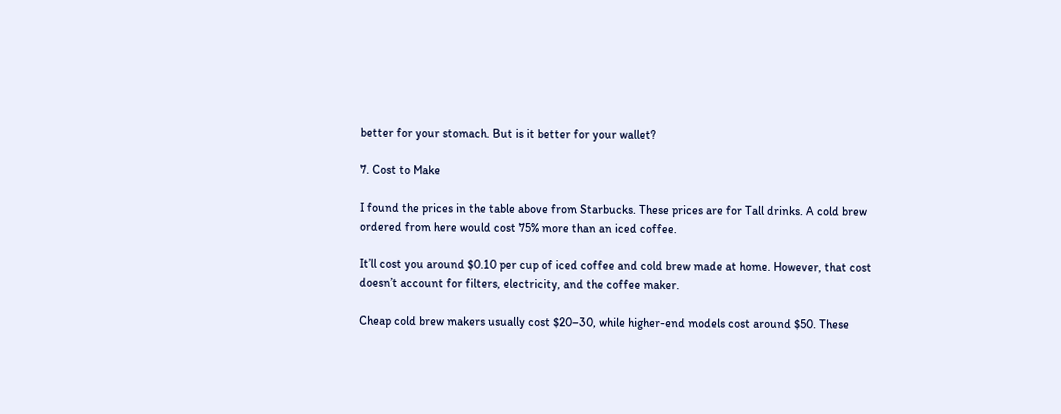better for your stomach. But is it better for your wallet?

7. Cost to Make

I found the prices in the table above from Starbucks. These prices are for Tall drinks. A cold brew ordered from here would cost 75% more than an iced coffee.

It’ll cost you around $0.10 per cup of iced coffee and cold brew made at home. However, that cost doesn’t account for filters, electricity, and the coffee maker.

Cheap cold brew makers usually cost $20–30, while higher-end models cost around $50. These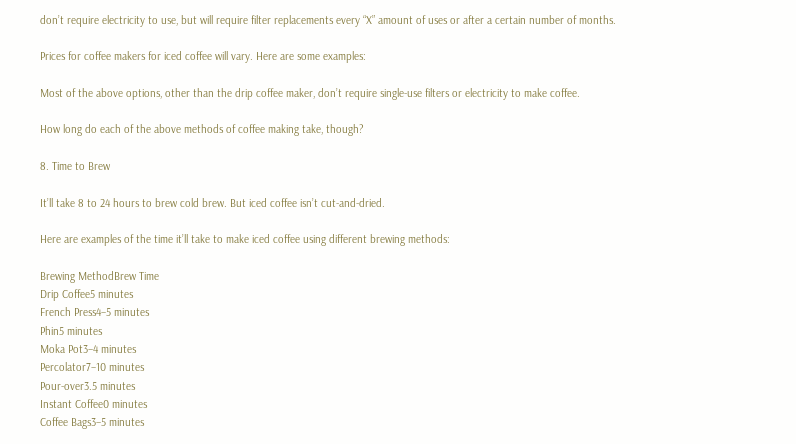don’t require electricity to use, but will require filter replacements every “X” amount of uses or after a certain number of months.

Prices for coffee makers for iced coffee will vary. Here are some examples:

Most of the above options, other than the drip coffee maker, don’t require single-use filters or electricity to make coffee.

How long do each of the above methods of coffee making take, though?

8. Time to Brew

It’ll take 8 to 24 hours to brew cold brew. But iced coffee isn’t cut-and-dried.

Here are examples of the time it’ll take to make iced coffee using different brewing methods:

Brewing MethodBrew Time
Drip Coffee5 minutes
French Press4–5 minutes
Phin5 minutes
Moka Pot3–4 minutes
Percolator7–10 minutes
Pour-over3.5 minutes
Instant Coffee0 minutes
Coffee Bags3–5 minutes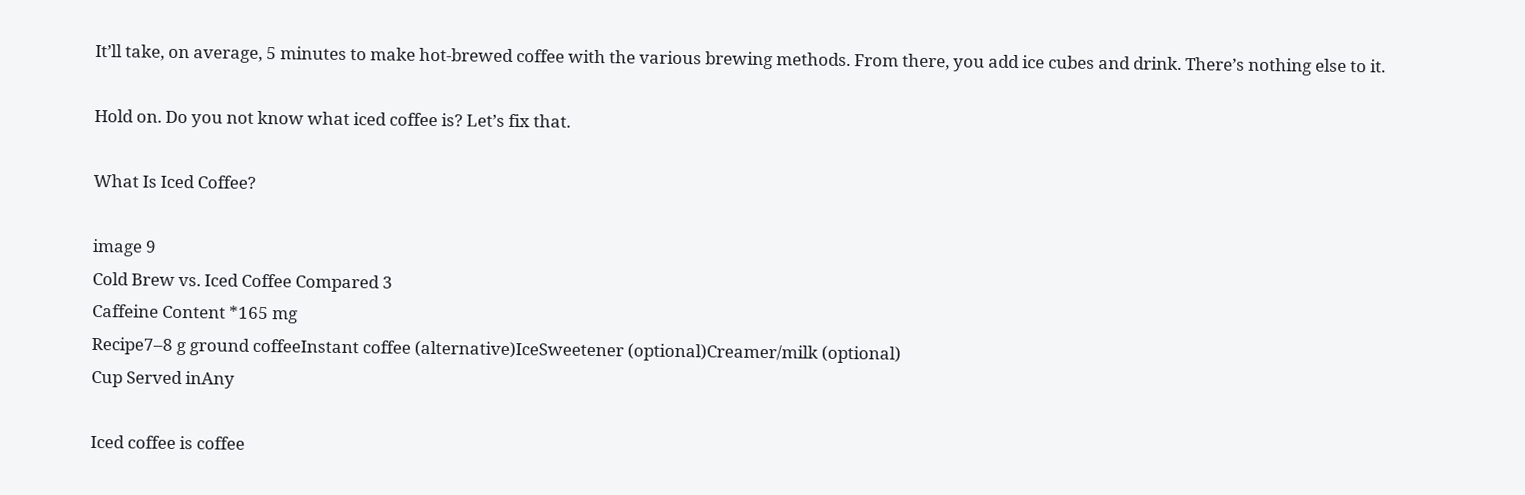It’ll take, on average, 5 minutes to make hot-brewed coffee with the various brewing methods. From there, you add ice cubes and drink. There’s nothing else to it.

Hold on. Do you not know what iced coffee is? Let’s fix that.

What Is Iced Coffee?

image 9
Cold Brew vs. Iced Coffee Compared 3
Caffeine Content *165 mg
Recipe7–8 g ground coffeeInstant coffee (alternative)IceSweetener (optional)Creamer/milk (optional)
Cup Served inAny

Iced coffee is coffee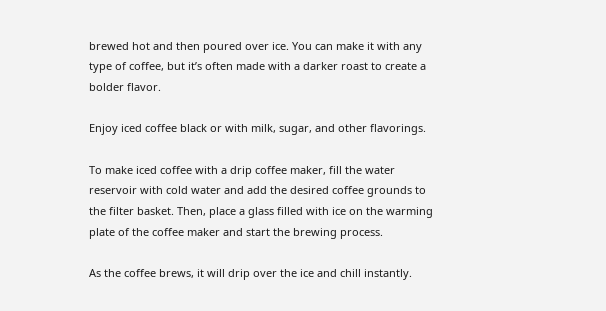brewed hot and then poured over ice. You can make it with any type of coffee, but it’s often made with a darker roast to create a bolder flavor.

Enjoy iced coffee black or with milk, sugar, and other flavorings.

To make iced coffee with a drip coffee maker, fill the water reservoir with cold water and add the desired coffee grounds to the filter basket. Then, place a glass filled with ice on the warming plate of the coffee maker and start the brewing process.

As the coffee brews, it will drip over the ice and chill instantly.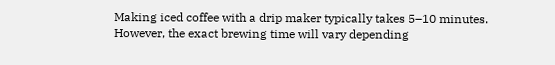Making iced coffee with a drip maker typically takes 5–10 minutes. However, the exact brewing time will vary depending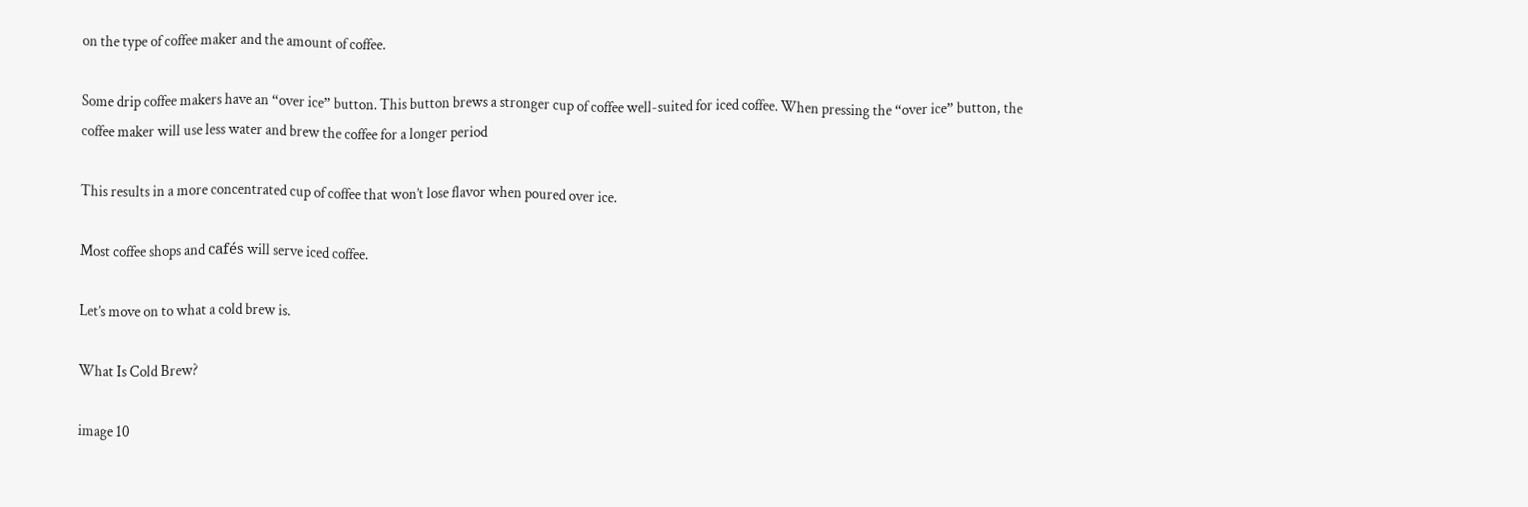on the type of coffee maker and the amount of coffee.

Some drip coffee makers have an “over ice” button. This button brews a stronger cup of coffee well-suited for iced coffee. When pressing the “over ice” button, the coffee maker will use less water and brew the coffee for a longer period

This results in a more concentrated cup of coffee that won’t lose flavor when poured over ice.

Most coffee shops and cafés will serve iced coffee.

Let’s move on to what a cold brew is.

What Is Cold Brew?

image 10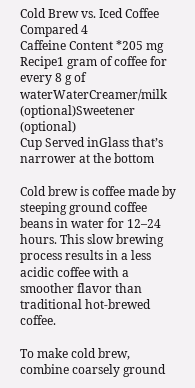Cold Brew vs. Iced Coffee Compared 4
Caffeine Content *205 mg
Recipe1 gram of coffee for every 8 g of waterWaterCreamer/milk (optional)Sweetener (optional)
Cup Served inGlass that’s narrower at the bottom

Cold brew is coffee made by steeping ground coffee beans in water for 12–24 hours. This slow brewing process results in a less acidic coffee with a smoother flavor than traditional hot-brewed coffee.

To make cold brew, combine coarsely ground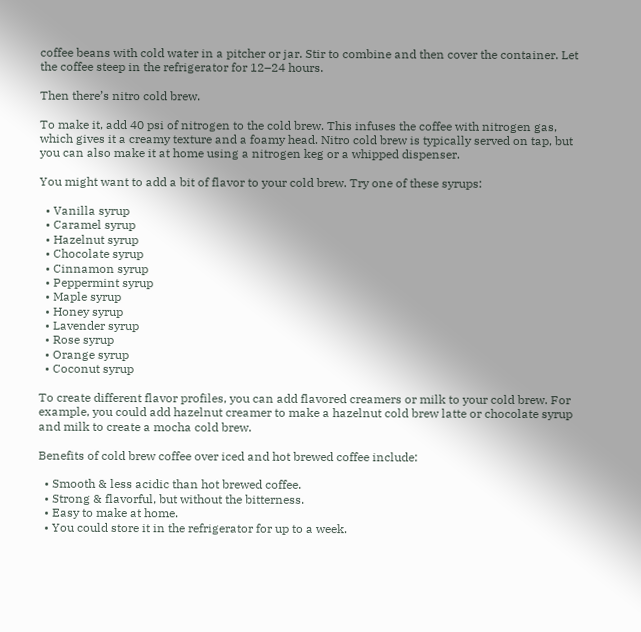coffee beans with cold water in a pitcher or jar. Stir to combine and then cover the container. Let the coffee steep in the refrigerator for 12–24 hours.

Then there’s nitro cold brew.

To make it, add 40 psi of nitrogen to the cold brew. This infuses the coffee with nitrogen gas, which gives it a creamy texture and a foamy head. Nitro cold brew is typically served on tap, but you can also make it at home using a nitrogen keg or a whipped dispenser.

You might want to add a bit of flavor to your cold brew. Try one of these syrups:

  • Vanilla syrup
  • Caramel syrup
  • Hazelnut syrup
  • Chocolate syrup
  • Cinnamon syrup
  • Peppermint syrup
  • Maple syrup
  • Honey syrup
  • Lavender syrup
  • Rose syrup
  • Orange syrup
  • Coconut syrup

To create different flavor profiles, you can add flavored creamers or milk to your cold brew. For example, you could add hazelnut creamer to make a hazelnut cold brew latte or chocolate syrup and milk to create a mocha cold brew.

Benefits of cold brew coffee over iced and hot brewed coffee include:

  • Smooth & less acidic than hot brewed coffee.
  • Strong & flavorful, but without the bitterness.
  • Easy to make at home.
  • You could store it in the refrigerator for up to a week.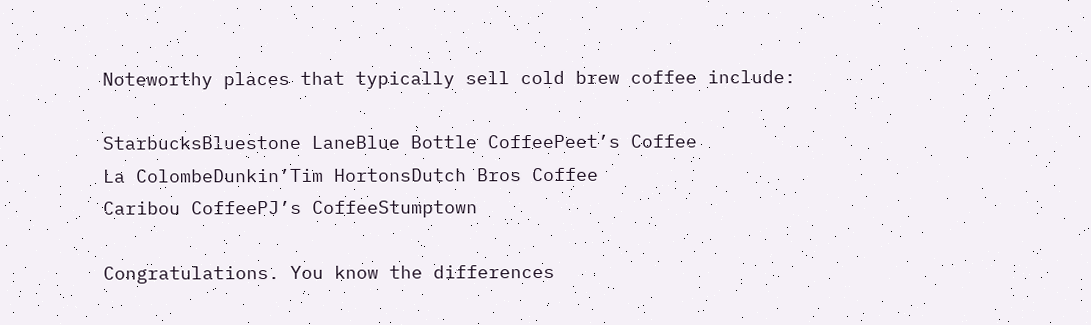Noteworthy places that typically sell cold brew coffee include:

StarbucksBluestone LaneBlue Bottle CoffeePeet’s Coffee
La ColombeDunkin’Tim HortonsDutch Bros Coffee
Caribou CoffeePJ’s CoffeeStumptown

Congratulations. You know the differences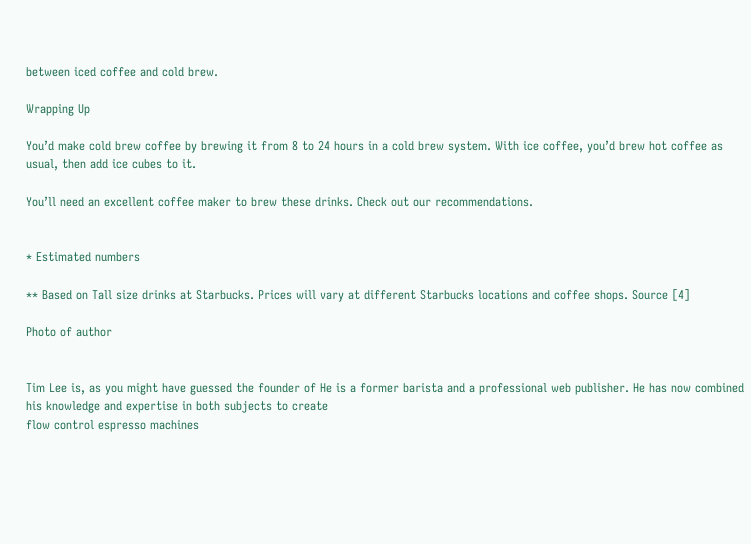between iced coffee and cold brew.

Wrapping Up

You’d make cold brew coffee by brewing it from 8 to 24 hours in a cold brew system. With ice coffee, you’d brew hot coffee as usual, then add ice cubes to it.

You’ll need an excellent coffee maker to brew these drinks. Check out our recommendations.


* Estimated numbers

** Based on Tall size drinks at Starbucks. Prices will vary at different Starbucks locations and coffee shops. Source [4]

Photo of author


Tim Lee is, as you might have guessed the founder of He is a former barista and a professional web publisher. He has now combined his knowledge and expertise in both subjects to create
flow control espresso machines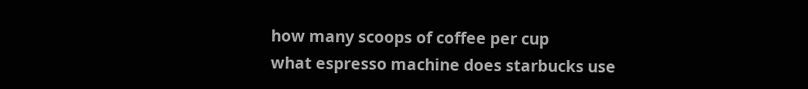how many scoops of coffee per cup
what espresso machine does starbucks use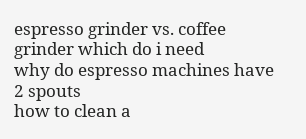espresso grinder vs. coffee grinder which do i need
why do espresso machines have 2 spouts
how to clean a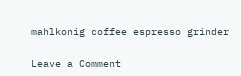mahlkonig coffee espresso grinder

Leave a Comment